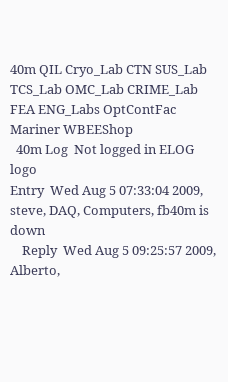40m QIL Cryo_Lab CTN SUS_Lab TCS_Lab OMC_Lab CRIME_Lab FEA ENG_Labs OptContFac Mariner WBEEShop
  40m Log  Not logged in ELOG logo
Entry  Wed Aug 5 07:33:04 2009, steve, DAQ, Computers, fb40m is down
    Reply  Wed Aug 5 09:25:57 2009, Alberto,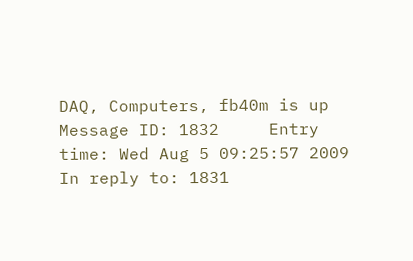DAQ, Computers, fb40m is up
Message ID: 1832     Entry time: Wed Aug 5 09:25:57 2009     In reply to: 1831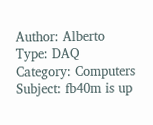Author: Alberto
Type: DAQ
Category: Computers
Subject: fb40m is up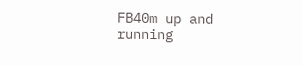FB40m up and running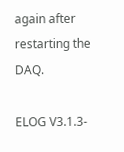again after restarting the DAQ.

ELOG V3.1.3-